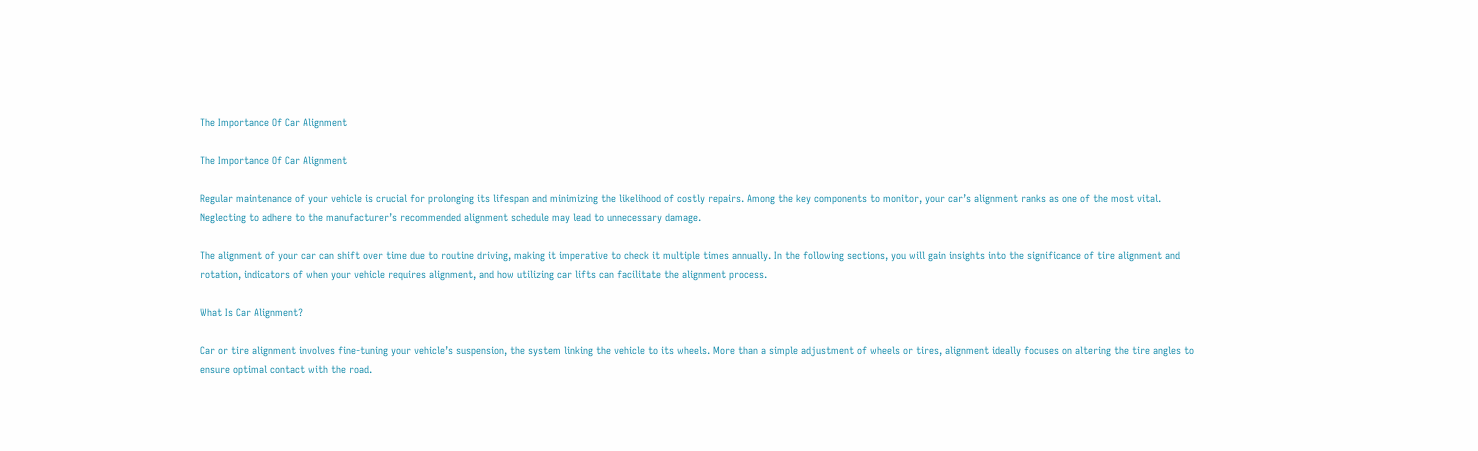The Importance Of Car Alignment

The Importance Of Car Alignment

Regular maintenance of your vehicle is crucial for prolonging its lifespan and minimizing the likelihood of costly repairs. Among the key components to monitor, your car’s alignment ranks as one of the most vital. Neglecting to adhere to the manufacturer’s recommended alignment schedule may lead to unnecessary damage.

The alignment of your car can shift over time due to routine driving, making it imperative to check it multiple times annually. In the following sections, you will gain insights into the significance of tire alignment and rotation, indicators of when your vehicle requires alignment, and how utilizing car lifts can facilitate the alignment process.

What Is Car Alignment?

Car or tire alignment involves fine-tuning your vehicle’s suspension, the system linking the vehicle to its wheels. More than a simple adjustment of wheels or tires, alignment ideally focuses on altering the tire angles to ensure optimal contact with the road.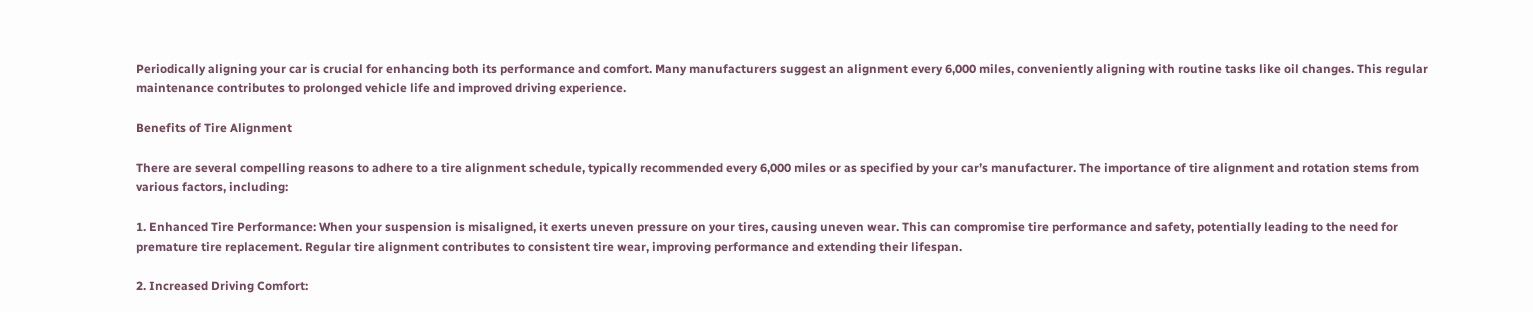Periodically aligning your car is crucial for enhancing both its performance and comfort. Many manufacturers suggest an alignment every 6,000 miles, conveniently aligning with routine tasks like oil changes. This regular maintenance contributes to prolonged vehicle life and improved driving experience.

Benefits of Tire Alignment

There are several compelling reasons to adhere to a tire alignment schedule, typically recommended every 6,000 miles or as specified by your car’s manufacturer. The importance of tire alignment and rotation stems from various factors, including:

1. Enhanced Tire Performance: When your suspension is misaligned, it exerts uneven pressure on your tires, causing uneven wear. This can compromise tire performance and safety, potentially leading to the need for premature tire replacement. Regular tire alignment contributes to consistent tire wear, improving performance and extending their lifespan.

2. Increased Driving Comfort: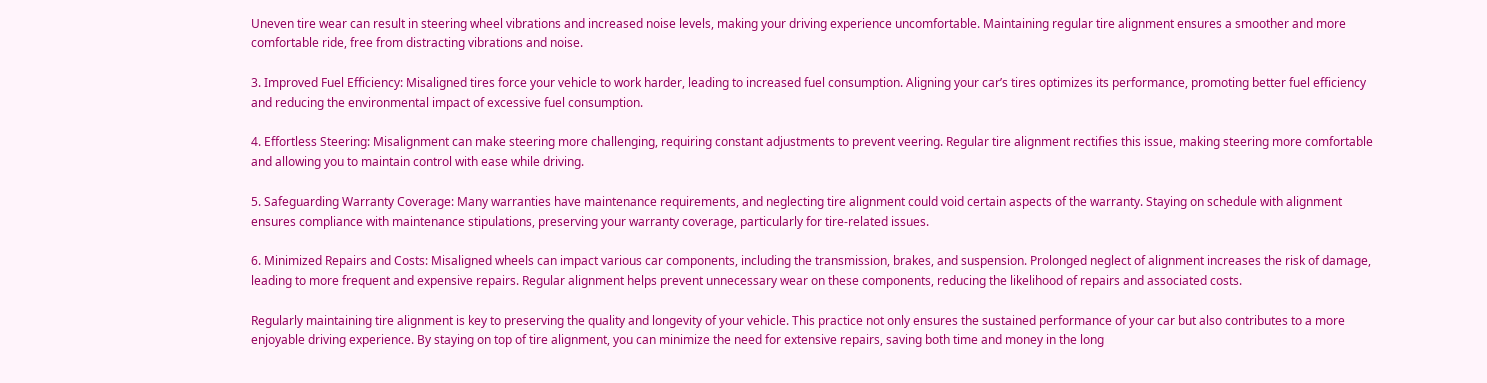Uneven tire wear can result in steering wheel vibrations and increased noise levels, making your driving experience uncomfortable. Maintaining regular tire alignment ensures a smoother and more comfortable ride, free from distracting vibrations and noise.

3. Improved Fuel Efficiency: Misaligned tires force your vehicle to work harder, leading to increased fuel consumption. Aligning your car’s tires optimizes its performance, promoting better fuel efficiency and reducing the environmental impact of excessive fuel consumption.

4. Effortless Steering: Misalignment can make steering more challenging, requiring constant adjustments to prevent veering. Regular tire alignment rectifies this issue, making steering more comfortable and allowing you to maintain control with ease while driving.

5. Safeguarding Warranty Coverage: Many warranties have maintenance requirements, and neglecting tire alignment could void certain aspects of the warranty. Staying on schedule with alignment ensures compliance with maintenance stipulations, preserving your warranty coverage, particularly for tire-related issues.

6. Minimized Repairs and Costs: Misaligned wheels can impact various car components, including the transmission, brakes, and suspension. Prolonged neglect of alignment increases the risk of damage, leading to more frequent and expensive repairs. Regular alignment helps prevent unnecessary wear on these components, reducing the likelihood of repairs and associated costs.

Regularly maintaining tire alignment is key to preserving the quality and longevity of your vehicle. This practice not only ensures the sustained performance of your car but also contributes to a more enjoyable driving experience. By staying on top of tire alignment, you can minimize the need for extensive repairs, saving both time and money in the long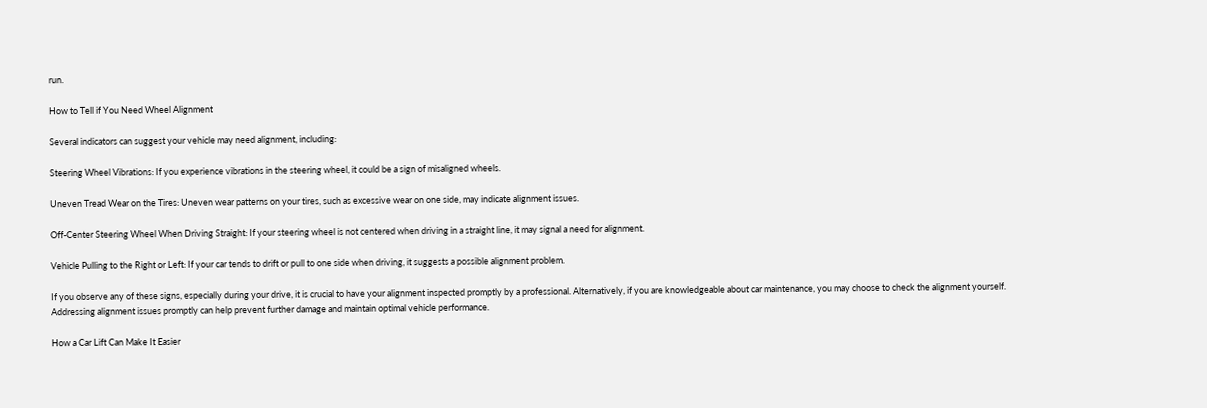run.

How to Tell if You Need Wheel Alignment

Several indicators can suggest your vehicle may need alignment, including:

Steering Wheel Vibrations: If you experience vibrations in the steering wheel, it could be a sign of misaligned wheels.

Uneven Tread Wear on the Tires: Uneven wear patterns on your tires, such as excessive wear on one side, may indicate alignment issues.

Off-Center Steering Wheel When Driving Straight: If your steering wheel is not centered when driving in a straight line, it may signal a need for alignment.

Vehicle Pulling to the Right or Left: If your car tends to drift or pull to one side when driving, it suggests a possible alignment problem.

If you observe any of these signs, especially during your drive, it is crucial to have your alignment inspected promptly by a professional. Alternatively, if you are knowledgeable about car maintenance, you may choose to check the alignment yourself. Addressing alignment issues promptly can help prevent further damage and maintain optimal vehicle performance.

How a Car Lift Can Make It Easier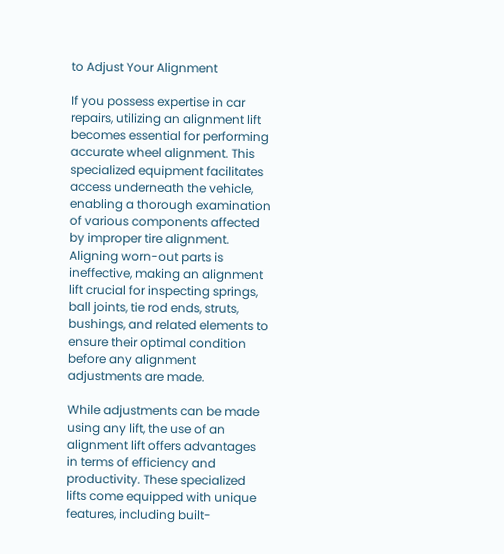to Adjust Your Alignment

If you possess expertise in car repairs, utilizing an alignment lift becomes essential for performing accurate wheel alignment. This specialized equipment facilitates access underneath the vehicle, enabling a thorough examination of various components affected by improper tire alignment. Aligning worn-out parts is ineffective, making an alignment lift crucial for inspecting springs, ball joints, tie rod ends, struts, bushings, and related elements to ensure their optimal condition before any alignment adjustments are made.

While adjustments can be made using any lift, the use of an alignment lift offers advantages in terms of efficiency and productivity. These specialized lifts come equipped with unique features, including built-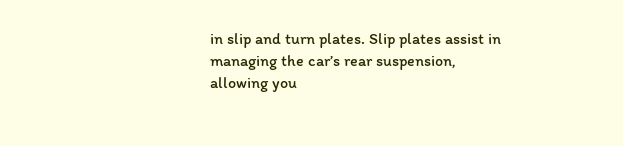in slip and turn plates. Slip plates assist in managing the car’s rear suspension, allowing you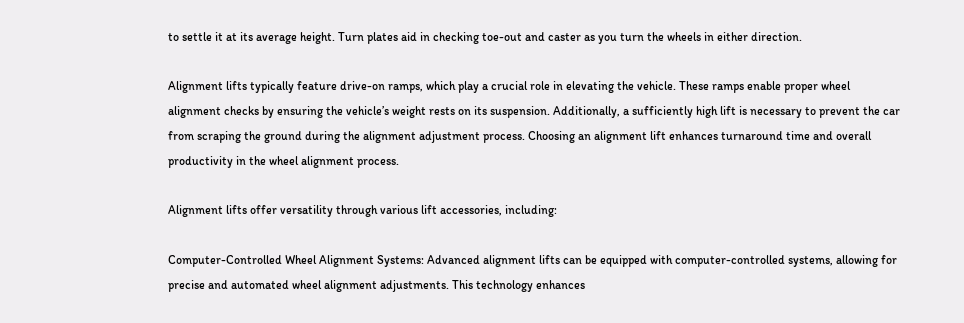to settle it at its average height. Turn plates aid in checking toe-out and caster as you turn the wheels in either direction.

Alignment lifts typically feature drive-on ramps, which play a crucial role in elevating the vehicle. These ramps enable proper wheel alignment checks by ensuring the vehicle’s weight rests on its suspension. Additionally, a sufficiently high lift is necessary to prevent the car from scraping the ground during the alignment adjustment process. Choosing an alignment lift enhances turnaround time and overall productivity in the wheel alignment process.

Alignment lifts offer versatility through various lift accessories, including:

Computer-Controlled Wheel Alignment Systems: Advanced alignment lifts can be equipped with computer-controlled systems, allowing for precise and automated wheel alignment adjustments. This technology enhances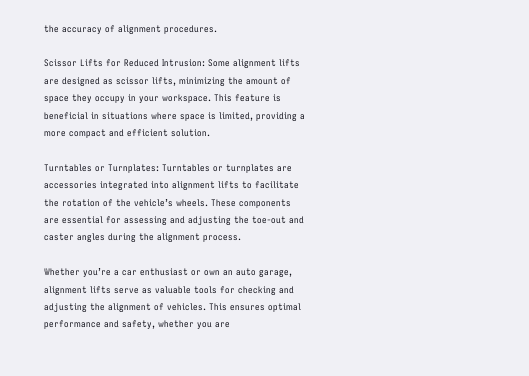the accuracy of alignment procedures.

Scissor Lifts for Reduced Intrusion: Some alignment lifts are designed as scissor lifts, minimizing the amount of space they occupy in your workspace. This feature is beneficial in situations where space is limited, providing a more compact and efficient solution.

Turntables or Turnplates: Turntables or turnplates are accessories integrated into alignment lifts to facilitate the rotation of the vehicle’s wheels. These components are essential for assessing and adjusting the toe-out and caster angles during the alignment process.

Whether you’re a car enthusiast or own an auto garage, alignment lifts serve as valuable tools for checking and adjusting the alignment of vehicles. This ensures optimal performance and safety, whether you are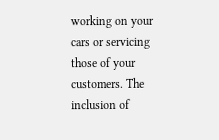working on your cars or servicing those of your customers. The inclusion of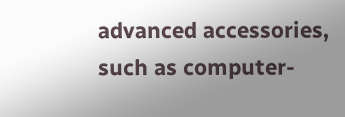advanced accessories, such as computer-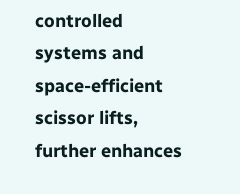controlled systems and space-efficient scissor lifts, further enhances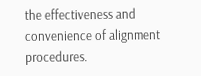the effectiveness and convenience of alignment procedures.